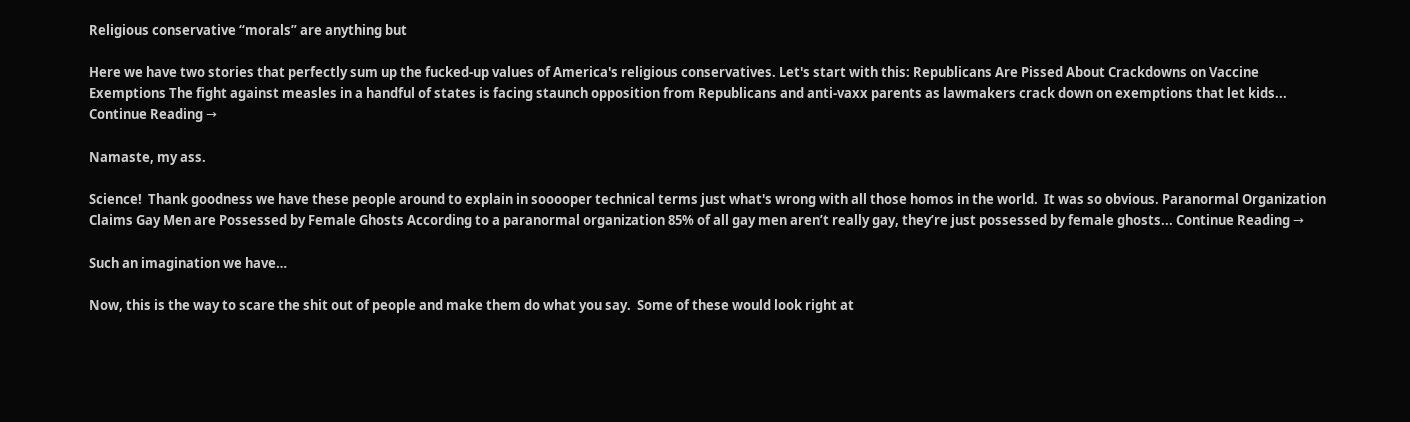Religious conservative “morals” are anything but

Here we have two stories that perfectly sum up the fucked-up values of America's religious conservatives. Let's start with this: Republicans Are Pissed About Crackdowns on Vaccine Exemptions The fight against measles in a handful of states is facing staunch opposition from Republicans and anti-vaxx parents as lawmakers crack down on exemptions that let kids... Continue Reading →

Namaste, my ass.

Science!  Thank goodness we have these people around to explain in sooooper technical terms just what's wrong with all those homos in the world.  It was so obvious. Paranormal Organization Claims Gay Men are Possessed by Female Ghosts According to a paranormal organization 85% of all gay men aren’t really gay, they’re just possessed by female ghosts... Continue Reading →

Such an imagination we have…

Now, this is the way to scare the shit out of people and make them do what you say.  Some of these would look right at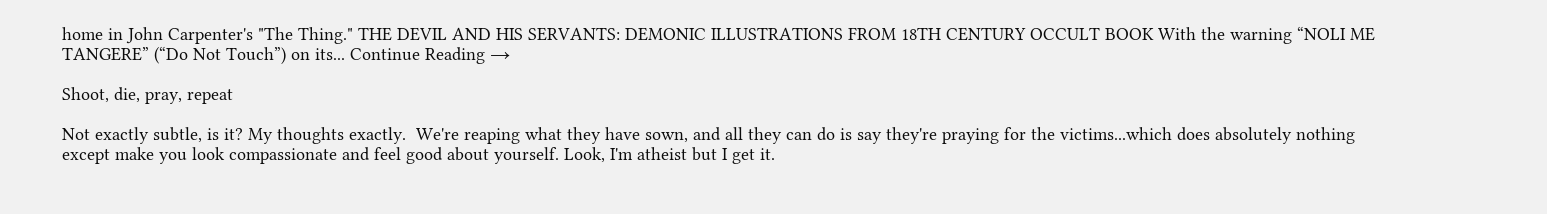home in John Carpenter's "The Thing." THE DEVIL AND HIS SERVANTS: DEMONIC ILLUSTRATIONS FROM 18TH CENTURY OCCULT BOOK With the warning “NOLI ME TANGERE” (“Do Not Touch”) on its... Continue Reading →

Shoot, die, pray, repeat

Not exactly subtle, is it? My thoughts exactly.  We're reaping what they have sown, and all they can do is say they're praying for the victims...which does absolutely nothing except make you look compassionate and feel good about yourself. Look, I'm atheist but I get it.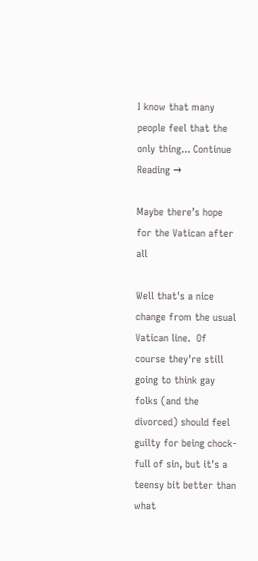I know that many people feel that the only thing... Continue Reading →

Maybe there’s hope for the Vatican after all

Well that's a nice change from the usual Vatican line.  Of course they're still going to think gay folks (and the divorced) should feel guilty for being chock-full of sin, but it's a teensy bit better than what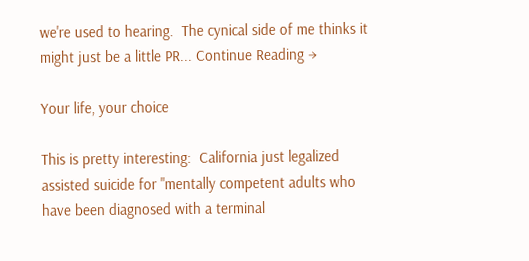we're used to hearing.  The cynical side of me thinks it might just be a little PR... Continue Reading →

Your life, your choice

This is pretty interesting:  California just legalized assisted suicide for "mentally competent adults who have been diagnosed with a terminal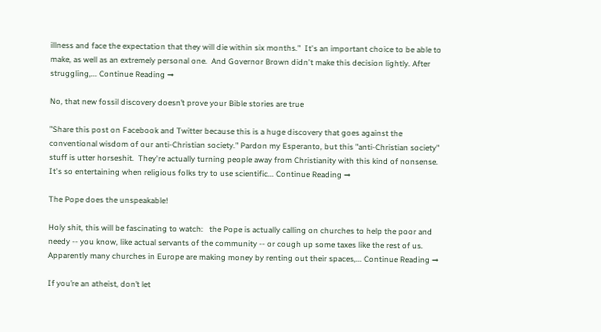illness and face the expectation that they will die within six months."  It's an important choice to be able to make, as well as an extremely personal one.  And Governor Brown didn't make this decision lightly. After struggling,... Continue Reading →

No, that new fossil discovery doesn’t prove your Bible stories are true

"Share this post on Facebook and Twitter because this is a huge discovery that goes against the conventional wisdom of our anti-Christian society." Pardon my Esperanto, but this "anti-Christian society" stuff is utter horseshit.  They're actually turning people away from Christianity with this kind of nonsense. It's so entertaining when religious folks try to use scientific... Continue Reading →

The Pope does the unspeakable!

Holy shit, this will be fascinating to watch:   the Pope is actually calling on churches to help the poor and needy -- you know, like actual servants of the community -- or cough up some taxes like the rest of us.  Apparently many churches in Europe are making money by renting out their spaces,... Continue Reading →

If you’re an atheist, don’t let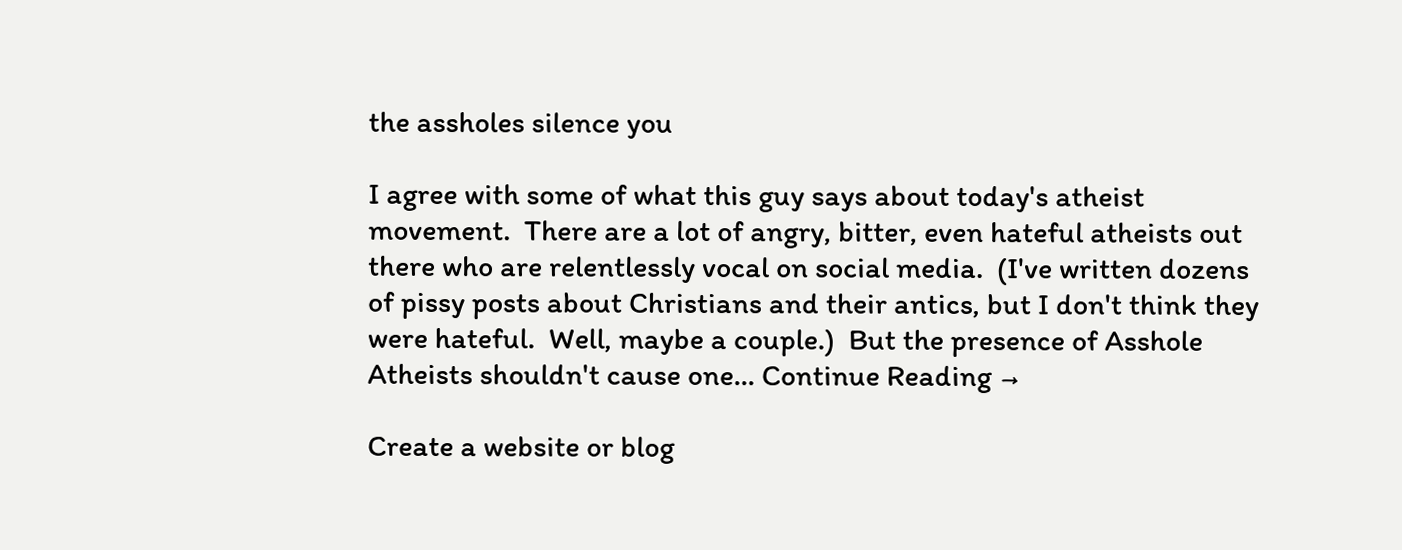the assholes silence you

I agree with some of what this guy says about today's atheist movement.  There are a lot of angry, bitter, even hateful atheists out there who are relentlessly vocal on social media.  (I've written dozens of pissy posts about Christians and their antics, but I don't think they were hateful.  Well, maybe a couple.)  But the presence of Asshole Atheists shouldn't cause one... Continue Reading →

Create a website or blog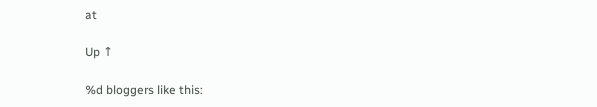at

Up ↑

%d bloggers like this: